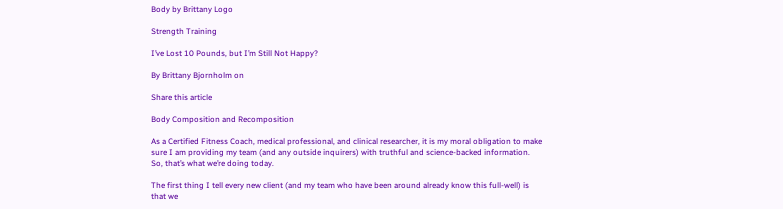Body by Brittany Logo

Strength Training

I’ve Lost 10 Pounds, but I’m Still Not Happy?

By Brittany Bjornholm on

Share this article

Body Composition and Recomposition

As a Certified Fitness Coach, medical professional, and clinical researcher, it is my moral obligation to make sure I am providing my team (and any outside inquirers) with truthful and science-backed information. So, that’s what we’re doing today.

The first thing I tell every new client (and my team who have been around already know this full-well) is that we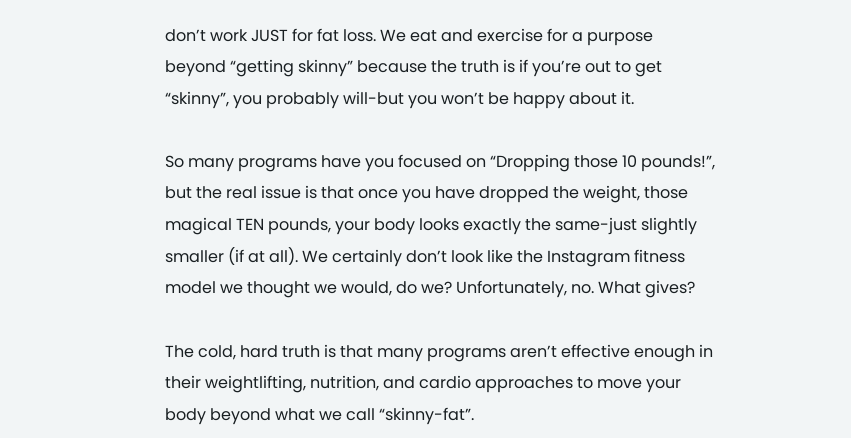don’t work JUST for fat loss. We eat and exercise for a purpose beyond “getting skinny” because the truth is if you’re out to get “skinny”, you probably will-but you won’t be happy about it.

So many programs have you focused on “Dropping those 10 pounds!”, but the real issue is that once you have dropped the weight, those magical TEN pounds, your body looks exactly the same-just slightly smaller (if at all). We certainly don’t look like the Instagram fitness model we thought we would, do we? Unfortunately, no. What gives?

The cold, hard truth is that many programs aren’t effective enough in their weightlifting, nutrition, and cardio approaches to move your body beyond what we call “skinny-fat”.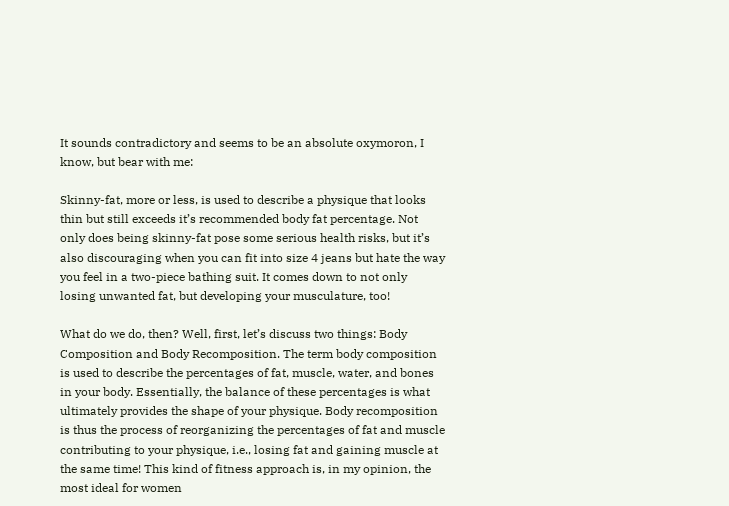It sounds contradictory and seems to be an absolute oxymoron, I know, but bear with me:

Skinny-fat, more or less, is used to describe a physique that looks thin but still exceeds it’s recommended body fat percentage. Not only does being skinny-fat pose some serious health risks, but it’s also discouraging when you can fit into size 4 jeans but hate the way you feel in a two-piece bathing suit. It comes down to not only losing unwanted fat, but developing your musculature, too!

What do we do, then? Well, first, let’s discuss two things: Body Composition and Body Recomposition. The term body composition is used to describe the percentages of fat, muscle, water, and bones in your body. Essentially, the balance of these percentages is what ultimately provides the shape of your physique. Body recomposition is thus the process of reorganizing the percentages of fat and muscle contributing to your physique, i.e., losing fat and gaining muscle at the same time! This kind of fitness approach is, in my opinion, the most ideal for women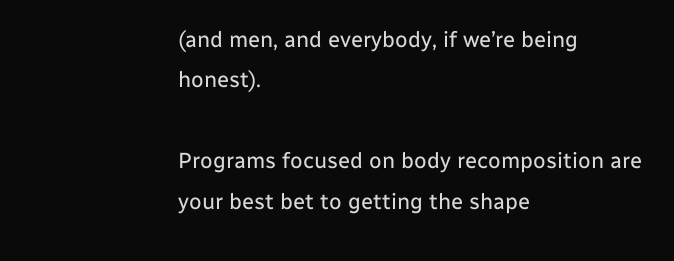(and men, and everybody, if we’re being honest).

Programs focused on body recomposition are your best bet to getting the shape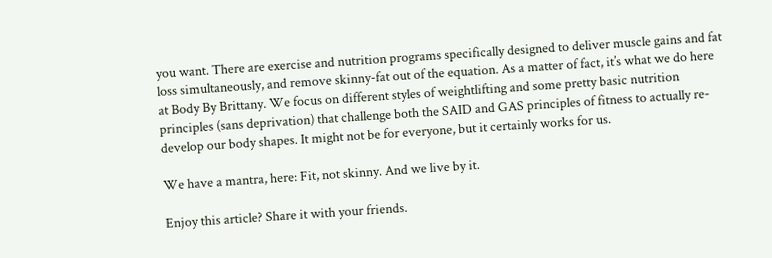you want. There are exercise and nutrition programs specifically designed to deliver muscle gains and fat loss simultaneously, and remove skinny-fat out of the equation. As a matter of fact, it’s what we do here at Body By Brittany. We focus on different styles of weightlifting and some pretty basic nutrition principles (sans deprivation) that challenge both the SAID and GAS principles of fitness to actually re-develop our body shapes. It might not be for everyone, but it certainly works for us.

We have a mantra, here: Fit, not skinny. And we live by it.

Enjoy this article? Share it with your friends.